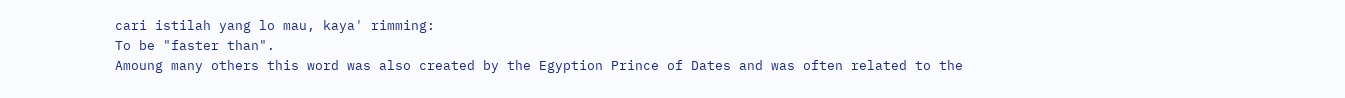cari istilah yang lo mau, kaya' rimming:
To be "faster than".
Amoung many others this word was also created by the Egyption Prince of Dates and was often related to the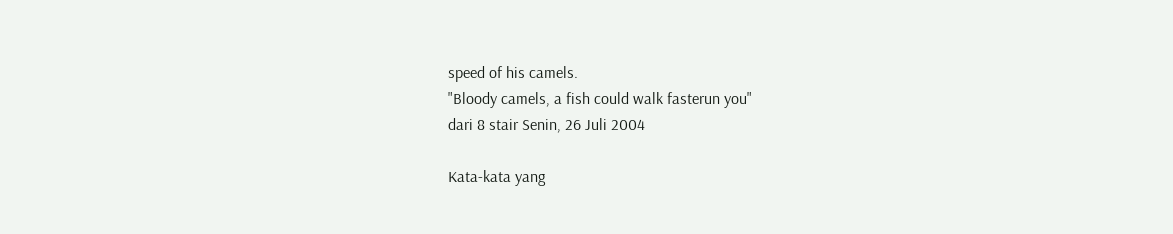speed of his camels.
"Bloody camels, a fish could walk fasterun you"
dari 8 stair Senin, 26 Juli 2004

Kata-kata yang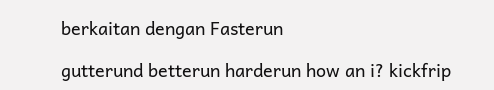berkaitan dengan Fasterun

gutterund betterun harderun how an i? kickfrip